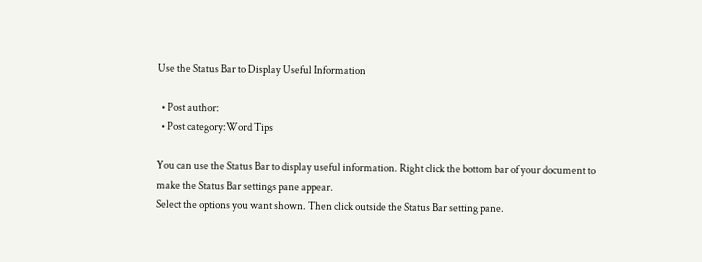Use the Status Bar to Display Useful Information

  • Post author:
  • Post category:Word Tips

You can use the Status Bar to display useful information. Right click the bottom bar of your document to make the Status Bar settings pane appear.
Select the options you want shown. Then click outside the Status Bar setting pane.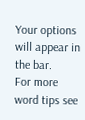Your options will appear in the bar.
For more word tips see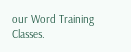our Word Training Classes.